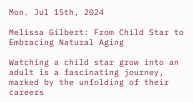Mon. Jul 15th, 2024

Melissa Gilbert: From Child Star to Embracing Natural Aging

Watching a child star grow into an adult is a fascinating journey, marked by the unfolding of their careers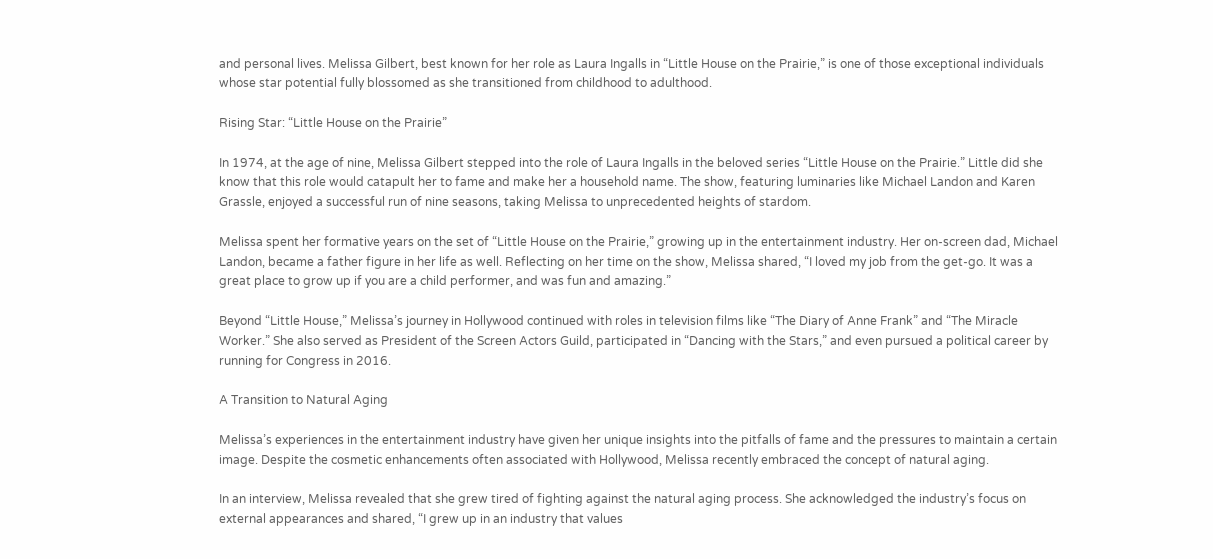and personal lives. Melissa Gilbert, best known for her role as Laura Ingalls in “Little House on the Prairie,” is one of those exceptional individuals whose star potential fully blossomed as she transitioned from childhood to adulthood.

Rising Star: “Little House on the Prairie”

In 1974, at the age of nine, Melissa Gilbert stepped into the role of Laura Ingalls in the beloved series “Little House on the Prairie.” Little did she know that this role would catapult her to fame and make her a household name. The show, featuring luminaries like Michael Landon and Karen Grassle, enjoyed a successful run of nine seasons, taking Melissa to unprecedented heights of stardom.

Melissa spent her formative years on the set of “Little House on the Prairie,” growing up in the entertainment industry. Her on-screen dad, Michael Landon, became a father figure in her life as well. Reflecting on her time on the show, Melissa shared, “I loved my job from the get-go. It was a great place to grow up if you are a child performer, and was fun and amazing.”

Beyond “Little House,” Melissa’s journey in Hollywood continued with roles in television films like “The Diary of Anne Frank” and “The Miracle Worker.” She also served as President of the Screen Actors Guild, participated in “Dancing with the Stars,” and even pursued a political career by running for Congress in 2016.

A Transition to Natural Aging

Melissa’s experiences in the entertainment industry have given her unique insights into the pitfalls of fame and the pressures to maintain a certain image. Despite the cosmetic enhancements often associated with Hollywood, Melissa recently embraced the concept of natural aging.

In an interview, Melissa revealed that she grew tired of fighting against the natural aging process. She acknowledged the industry’s focus on external appearances and shared, “I grew up in an industry that values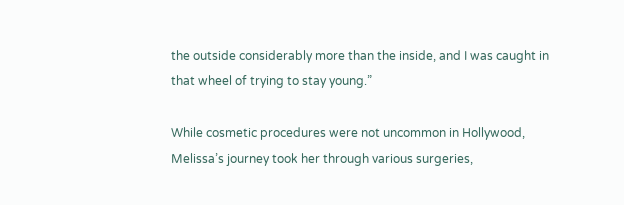the outside considerably more than the inside, and I was caught in that wheel of trying to stay young.”

While cosmetic procedures were not uncommon in Hollywood, Melissa’s journey took her through various surgeries,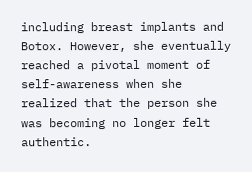including breast implants and Botox. However, she eventually reached a pivotal moment of self-awareness when she realized that the person she was becoming no longer felt authentic.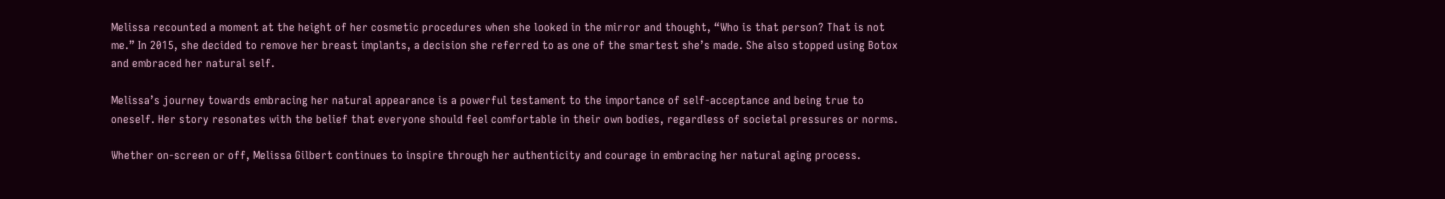Melissa recounted a moment at the height of her cosmetic procedures when she looked in the mirror and thought, “Who is that person? That is not me.” In 2015, she decided to remove her breast implants, a decision she referred to as one of the smartest she’s made. She also stopped using Botox and embraced her natural self.

Melissa’s journey towards embracing her natural appearance is a powerful testament to the importance of self-acceptance and being true to oneself. Her story resonates with the belief that everyone should feel comfortable in their own bodies, regardless of societal pressures or norms.

Whether on-screen or off, Melissa Gilbert continues to inspire through her authenticity and courage in embracing her natural aging process.